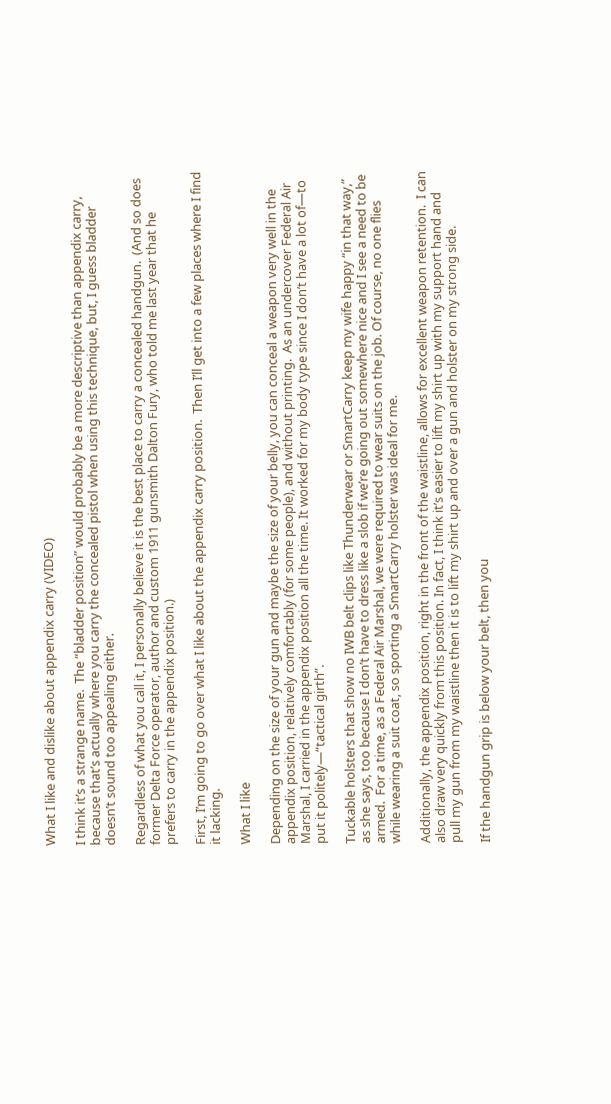What I like and dislike about appendix carry (VIDEO)

I think it’s a strange name.  The “bladder position” would probably be a more descriptive than appendix carry, because that’s actually where you carry the concealed pistol when using this technique, but, I guess bladder doesn’t sound too appealing either.

Regardless of what you call it, I personally believe it is the best place to carry a concealed handgun.  (And so does former Delta Force operator, author and custom 1911 gunsmith Dalton Fury, who told me last year that he prefers to carry in the appendix position.)

First, I’m going to go over what I like about the appendix carry position.  Then I’ll get into a few places where I find it lacking.

What I like

Depending on the size of your gun and maybe the size of your belly, you can conceal a weapon very well in the appendix position, relatively comfortably (for some people), and without printing.  As an undercover Federal Air Marshal, I carried in the appendix position all the time. It worked for my body type since I don’t have a lot of—to put it politely—“tactical girth”.

Tuckable holsters that show no IWB belt clips like Thunderwear or SmartCarry keep my wife happy “in that way,” as she says, too because I don’t have to dress like a slob if we’re going out somewhere nice and I see a need to be armed.  For a time, as a Federal Air Marshal, we were required to wear suits on the job. Of course, no one flies while wearing a suit coat, so sporting a SmartCarry holster was ideal for me.

Additionally, the appendix position, right in the front of the waistline, allows for excellent weapon retention.  I can also draw very quickly from this position. In fact, I think it’s easier to lift my shirt up with my support hand and pull my gun from my waistline then it is to lift my shirt up and over a gun and holster on my strong side.

If the handgun grip is below your belt, then you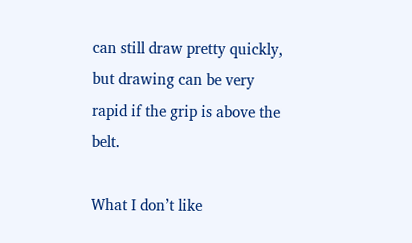can still draw pretty quickly, but drawing can be very rapid if the grip is above the belt.

What I don’t like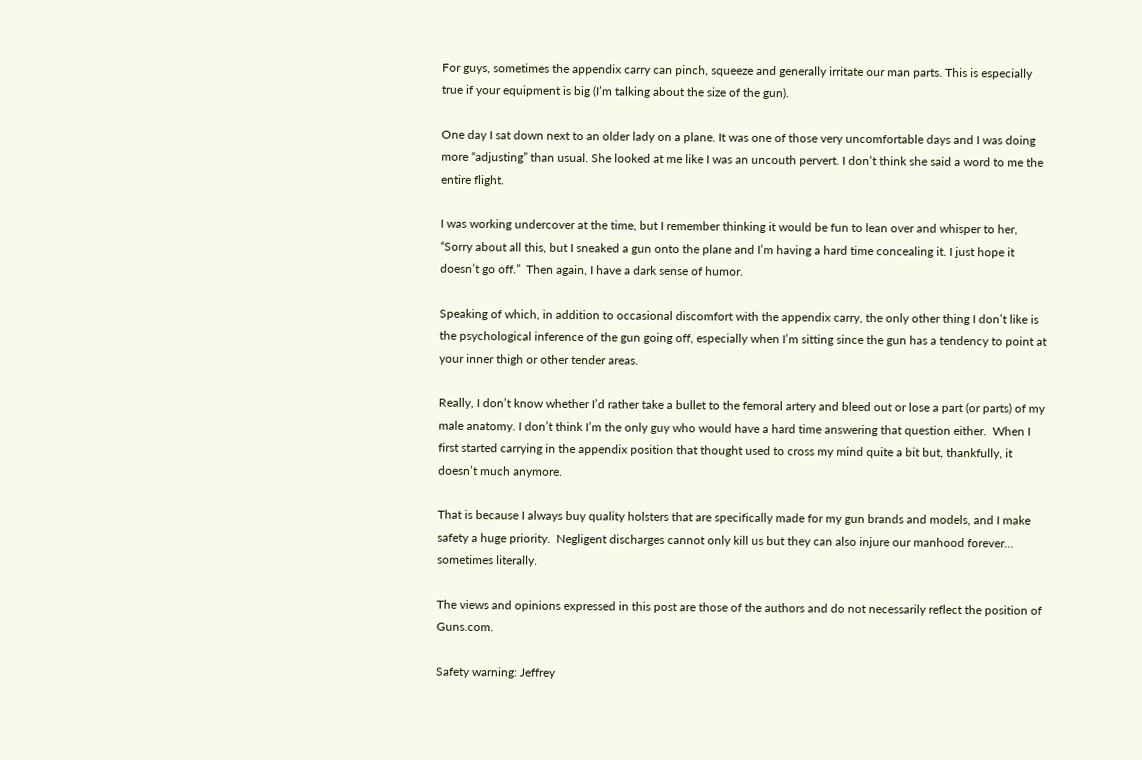For guys, sometimes the appendix carry can pinch, squeeze and generally irritate our man parts. This is especially true if your equipment is big (I’m talking about the size of the gun).

One day I sat down next to an older lady on a plane. It was one of those very uncomfortable days and I was doing more “adjusting” than usual. She looked at me like I was an uncouth pervert. I don’t think she said a word to me the entire flight.

I was working undercover at the time, but I remember thinking it would be fun to lean over and whisper to her, “Sorry about all this, but I sneaked a gun onto the plane and I’m having a hard time concealing it. I just hope it doesn’t go off.”  Then again, I have a dark sense of humor.

Speaking of which, in addition to occasional discomfort with the appendix carry, the only other thing I don’t like is the psychological inference of the gun going off, especially when I’m sitting since the gun has a tendency to point at your inner thigh or other tender areas.

Really, I don’t know whether I’d rather take a bullet to the femoral artery and bleed out or lose a part (or parts) of my male anatomy. I don’t think I’m the only guy who would have a hard time answering that question either.  When I first started carrying in the appendix position that thought used to cross my mind quite a bit but, thankfully, it doesn’t much anymore.

That is because I always buy quality holsters that are specifically made for my gun brands and models, and I make safety a huge priority.  Negligent discharges cannot only kill us but they can also injure our manhood forever… sometimes literally.

The views and opinions expressed in this post are those of the authors and do not necessarily reflect the position of Guns.com.

Safety warning: Jeffrey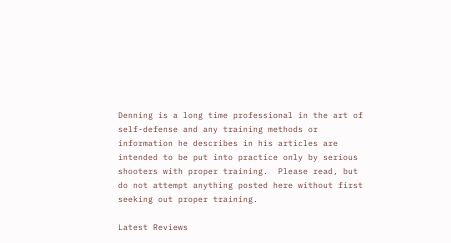Denning is a long time professional in the art of self-defense and any training methods or information he describes in his articles are intended to be put into practice only by serious shooters with proper training.  Please read, but do not attempt anything posted here without first seeking out proper training.

Latest Reviews